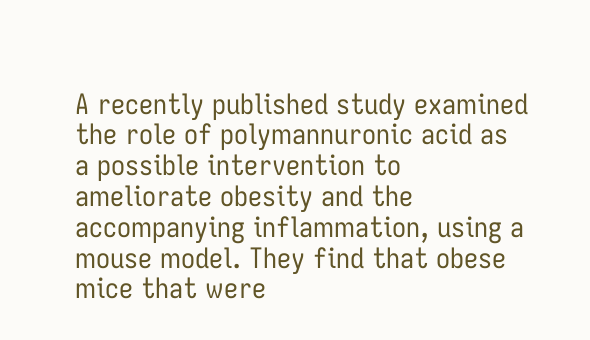A recently published study examined the role of polymannuronic acid as a possible intervention to ameliorate obesity and the accompanying inflammation, using a mouse model. They find that obese mice that were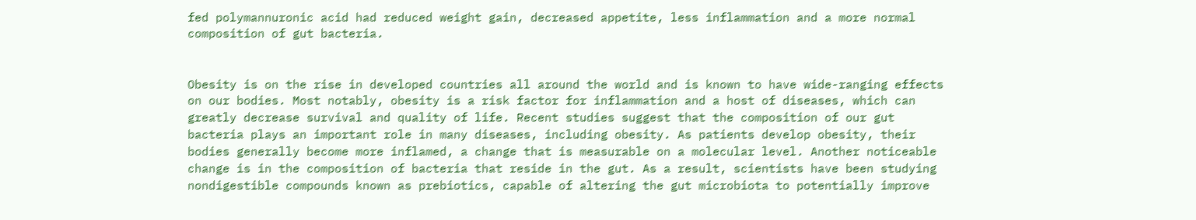fed polymannuronic acid had reduced weight gain, decreased appetite, less inflammation and a more normal composition of gut bacteria.


Obesity is on the rise in developed countries all around the world and is known to have wide-ranging effects on our bodies. Most notably, obesity is a risk factor for inflammation and a host of diseases, which can greatly decrease survival and quality of life. Recent studies suggest that the composition of our gut bacteria plays an important role in many diseases, including obesity. As patients develop obesity, their bodies generally become more inflamed, a change that is measurable on a molecular level. Another noticeable change is in the composition of bacteria that reside in the gut. As a result, scientists have been studying nondigestible compounds known as prebiotics, capable of altering the gut microbiota to potentially improve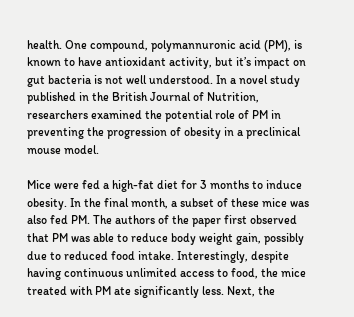health. One compound, polymannuronic acid (PM), is known to have antioxidant activity, but it’s impact on gut bacteria is not well understood. In a novel study published in the British Journal of Nutrition, researchers examined the potential role of PM in preventing the progression of obesity in a preclinical mouse model.

Mice were fed a high-fat diet for 3 months to induce obesity. In the final month, a subset of these mice was also fed PM. The authors of the paper first observed that PM was able to reduce body weight gain, possibly due to reduced food intake. Interestingly, despite having continuous unlimited access to food, the mice treated with PM ate significantly less. Next, the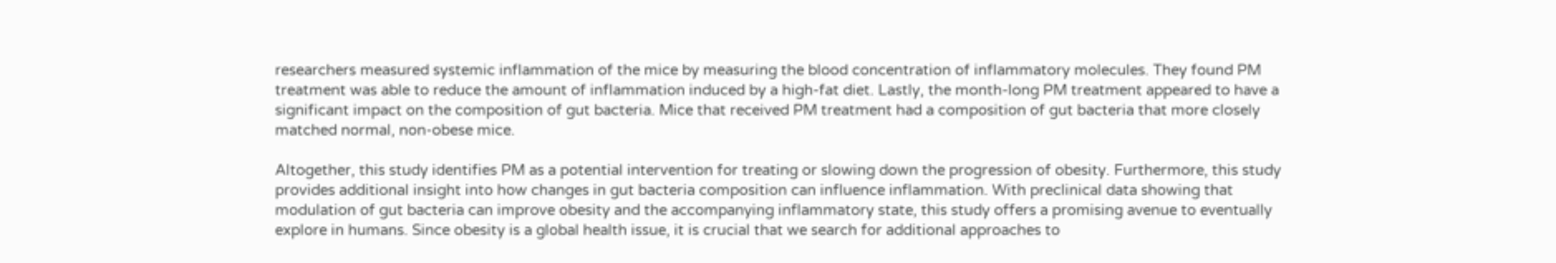researchers measured systemic inflammation of the mice by measuring the blood concentration of inflammatory molecules. They found PM treatment was able to reduce the amount of inflammation induced by a high-fat diet. Lastly, the month-long PM treatment appeared to have a significant impact on the composition of gut bacteria. Mice that received PM treatment had a composition of gut bacteria that more closely matched normal, non-obese mice.

Altogether, this study identifies PM as a potential intervention for treating or slowing down the progression of obesity. Furthermore, this study provides additional insight into how changes in gut bacteria composition can influence inflammation. With preclinical data showing that modulation of gut bacteria can improve obesity and the accompanying inflammatory state, this study offers a promising avenue to eventually explore in humans. Since obesity is a global health issue, it is crucial that we search for additional approaches to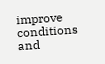improve conditions and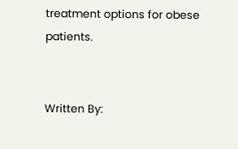treatment options for obese patients.


Written By: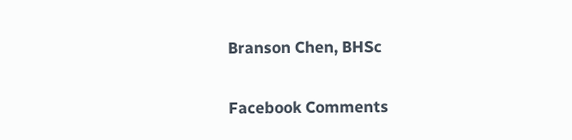Branson Chen, BHSc

Facebook Comments